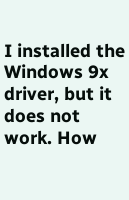I installed the Windows 9x driver, but it does not work. How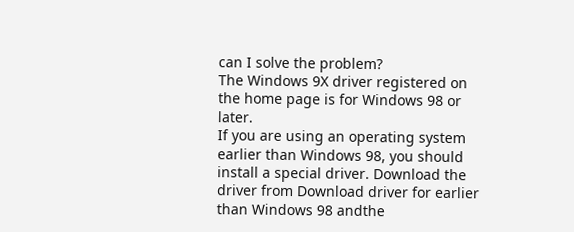can I solve the problem?
The Windows 9X driver registered on the home page is for Windows 98 or later.
If you are using an operating system earlier than Windows 98, you should install a special driver. Download the driver from Download driver for earlier than Windows 98 andthe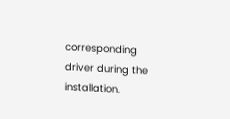corresponding driver during the installation.